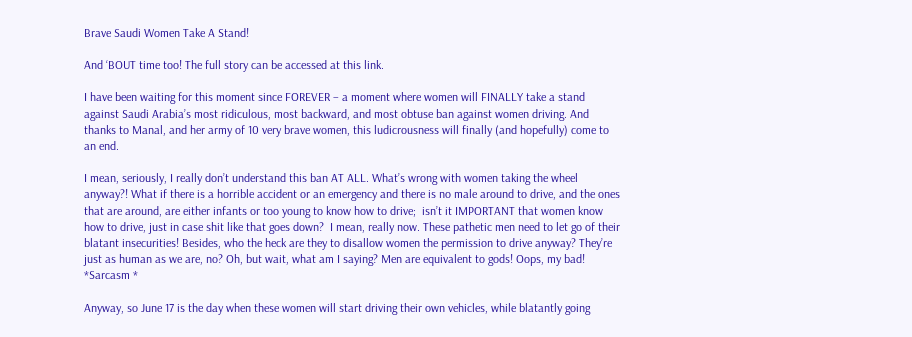Brave Saudi Women Take A Stand!

And ‘BOUT time too! The full story can be accessed at this link.

I have been waiting for this moment since FOREVER – a moment where women will FINALLY take a stand against Saudi Arabia’s most ridiculous, most backward, and most obtuse ban against women driving. And thanks to Manal, and her army of 10 very brave women, this ludicrousness will finally (and hopefully) come to an end.

I mean, seriously, I really don’t understand this ban AT ALL. What’s wrong with women taking the wheel anyway?! What if there is a horrible accident or an emergency and there is no male around to drive, and the ones that are around, are either infants or too young to know how to drive;  isn’t it IMPORTANT that women know how to drive, just in case shit like that goes down?  I mean, really now. These pathetic men need to let go of their blatant insecurities! Besides, who the heck are they to disallow women the permission to drive anyway? They’re just as human as we are, no? Oh, but wait, what am I saying? Men are equivalent to gods! Oops, my bad! *Sarcasm *

Anyway, so June 17 is the day when these women will start driving their own vehicles, while blatantly going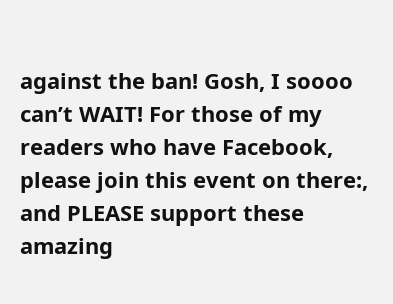against the ban! Gosh, I soooo can’t WAIT! For those of my readers who have Facebook, please join this event on there:, and PLEASE support these amazing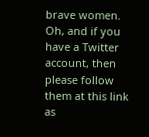brave women. Oh, and if you have a Twitter account, then please follow them at this link as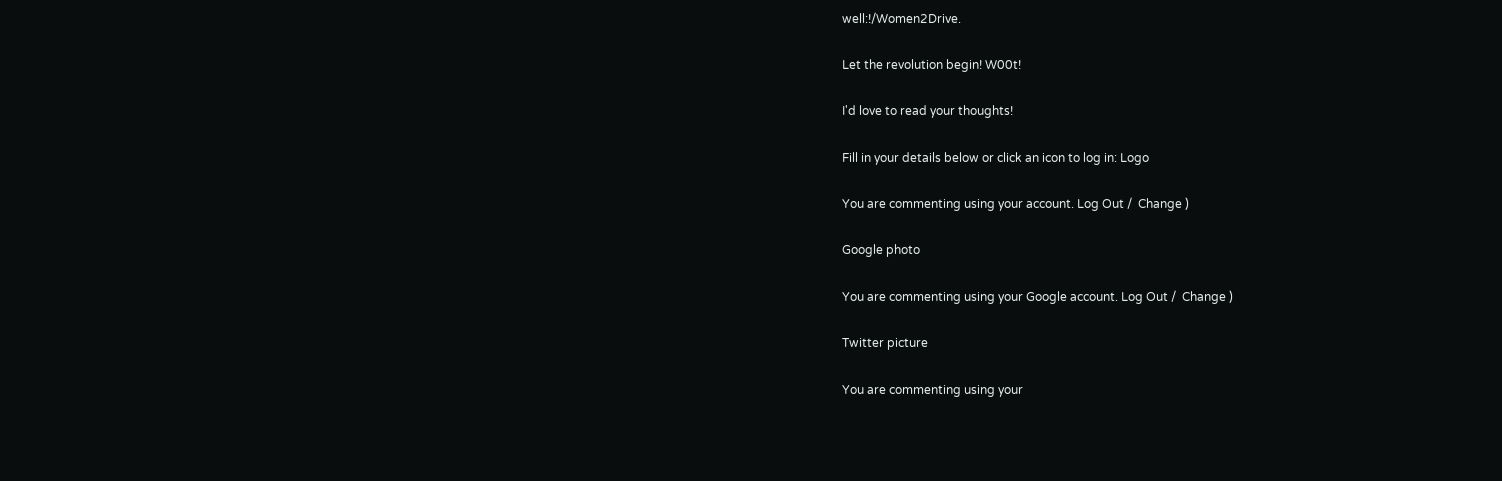well:!/Women2Drive.

Let the revolution begin! W00t!

I'd love to read your thoughts!

Fill in your details below or click an icon to log in: Logo

You are commenting using your account. Log Out /  Change )

Google photo

You are commenting using your Google account. Log Out /  Change )

Twitter picture

You are commenting using your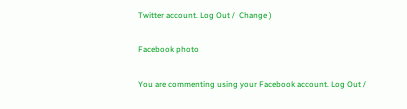Twitter account. Log Out /  Change )

Facebook photo

You are commenting using your Facebook account. Log Out /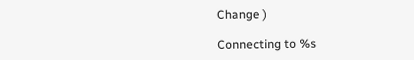Change )

Connecting to %s